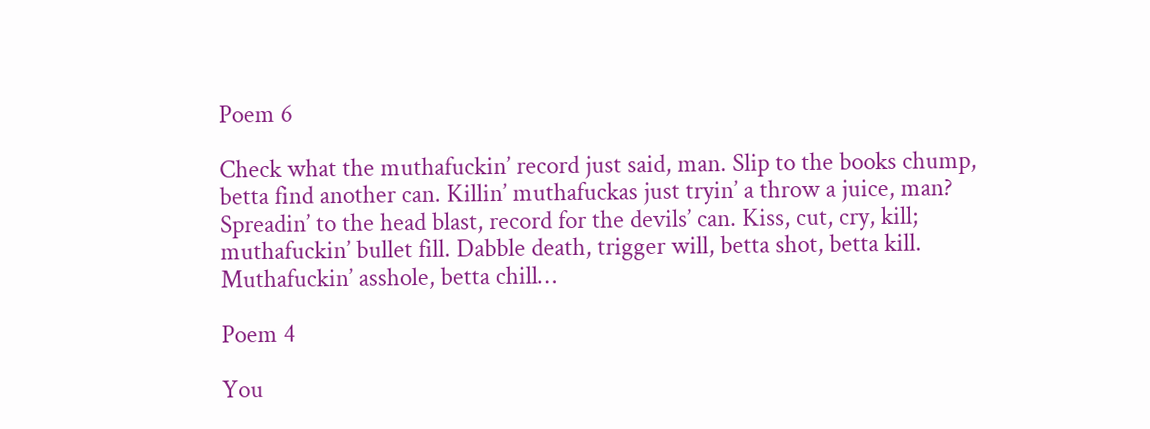Poem 6

Check what the muthafuckin’ record just said, man. Slip to the books chump, betta find another can. Killin’ muthafuckas just tryin’ a throw a juice, man? Spreadin’ to the head blast, record for the devils’ can. Kiss, cut, cry, kill; muthafuckin’ bullet fill. Dabble death, trigger will, betta shot, betta kill. Muthafuckin’ asshole, betta chill…

Poem 4

You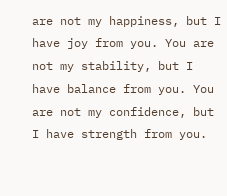are not my happiness, but I have joy from you. You are not my stability, but I have balance from you. You are not my confidence, but I have strength from you.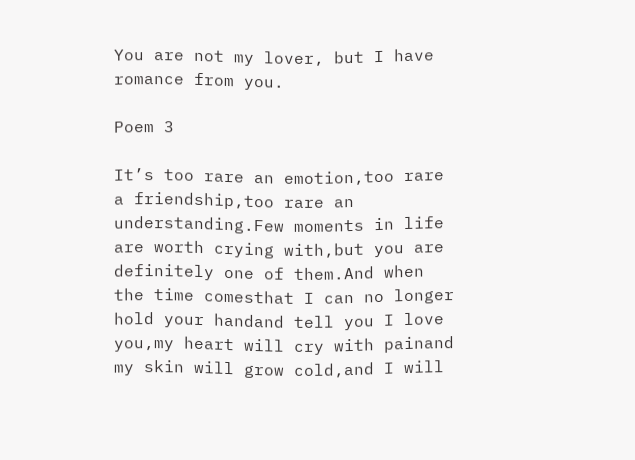You are not my lover, but I have romance from you.

Poem 3

It’s too rare an emotion,too rare a friendship,too rare an understanding.Few moments in life are worth crying with,but you are definitely one of them.And when the time comesthat I can no longer hold your handand tell you I love you,my heart will cry with painand my skin will grow cold,and I will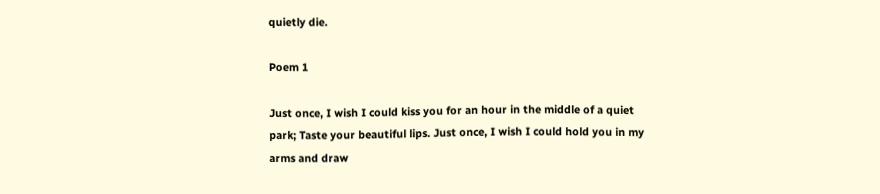quietly die.

Poem 1

Just once, I wish I could kiss you for an hour in the middle of a quiet park; Taste your beautiful lips. Just once, I wish I could hold you in my arms and draw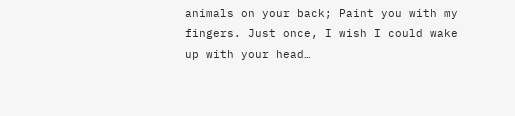animals on your back; Paint you with my fingers. Just once, I wish I could wake up with your head…